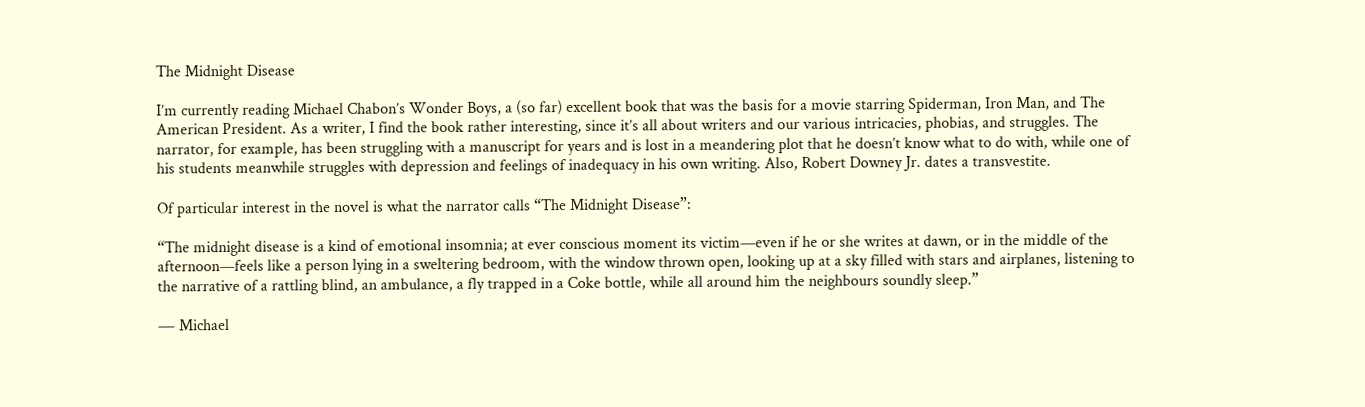The Midnight Disease

I’m currently reading Michael Chabon’s Wonder Boys, a (so far) excellent book that was the basis for a movie starring Spiderman, Iron Man, and The American President. As a writer, I find the book rather interesting, since it’s all about writers and our various intricacies, phobias, and struggles. The narrator, for example, has been struggling with a manuscript for years and is lost in a meandering plot that he doesn’t know what to do with, while one of his students meanwhile struggles with depression and feelings of inadequacy in his own writing. Also, Robert Downey Jr. dates a transvestite.

Of particular interest in the novel is what the narrator calls “The Midnight Disease”:

“The midnight disease is a kind of emotional insomnia; at ever conscious moment its victim—even if he or she writes at dawn, or in the middle of the afternoon—feels like a person lying in a sweltering bedroom, with the window thrown open, looking up at a sky filled with stars and airplanes, listening to the narrative of a rattling blind, an ambulance, a fly trapped in a Coke bottle, while all around him the neighbours soundly sleep.”

― Michael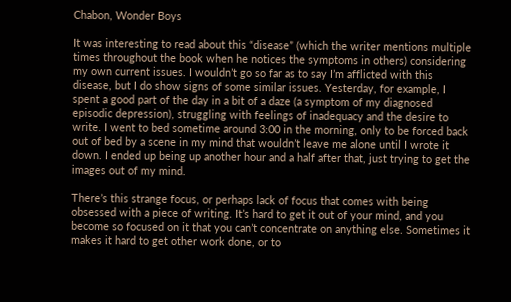Chabon, Wonder Boys

It was interesting to read about this “disease” (which the writer mentions multiple times throughout the book when he notices the symptoms in others) considering my own current issues. I wouldn’t go so far as to say I’m afflicted with this disease, but I do show signs of some similar issues. Yesterday, for example, I spent a good part of the day in a bit of a daze (a symptom of my diagnosed episodic depression), struggling with feelings of inadequacy and the desire to write. I went to bed sometime around 3:00 in the morning, only to be forced back out of bed by a scene in my mind that wouldn’t leave me alone until I wrote it down. I ended up being up another hour and a half after that, just trying to get the images out of my mind.

There’s this strange focus, or perhaps lack of focus that comes with being obsessed with a piece of writing. It’s hard to get it out of your mind, and you become so focused on it that you can’t concentrate on anything else. Sometimes it makes it hard to get other work done, or to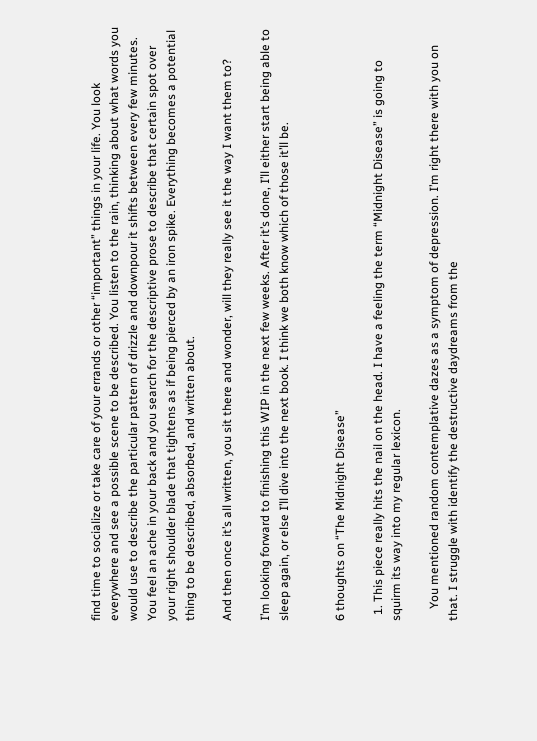find time to socialize or take care of your errands or other “important” things in your life. You look everywhere and see a possible scene to be described. You listen to the rain, thinking about what words you would use to describe the particular pattern of drizzle and downpour it shifts between every few minutes. You feel an ache in your back and you search for the descriptive prose to describe that certain spot over your right shoulder blade that tightens as if being pierced by an iron spike. Everything becomes a potential thing to be described, absorbed, and written about.

And then once it’s all written, you sit there and wonder, will they really see it the way I want them to?

I’m looking forward to finishing this WIP in the next few weeks. After it’s done, I’ll either start being able to sleep again, or else I’ll dive into the next book. I think we both know which of those it’ll be.


6 thoughts on “The Midnight Disease”

  1. This piece really hits the nail on the head. I have a feeling the term “Midnight Disease” is going to squirm its way into my regular lexicon.

    You mentioned random contemplative dazes as a symptom of depression. I’m right there with you on that. I struggle with identify the destructive daydreams from the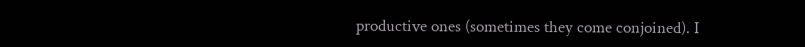productive ones (sometimes they come conjoined). I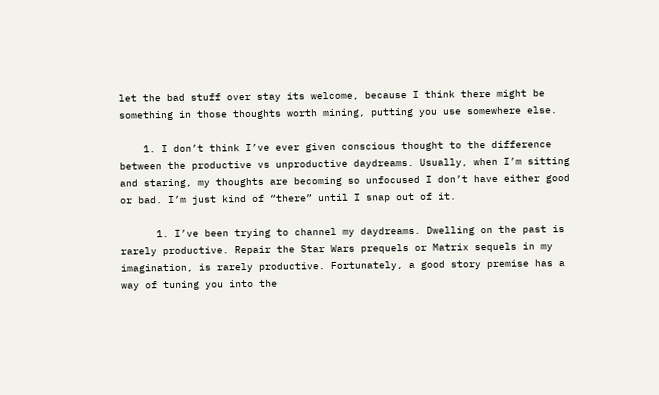let the bad stuff over stay its welcome, because I think there might be something in those thoughts worth mining, putting you use somewhere else.

    1. I don’t think I’ve ever given conscious thought to the difference between the productive vs unproductive daydreams. Usually, when I’m sitting and staring, my thoughts are becoming so unfocused I don’t have either good or bad. I’m just kind of “there” until I snap out of it.

      1. I’ve been trying to channel my daydreams. Dwelling on the past is rarely productive. Repair the Star Wars prequels or Matrix sequels in my imagination, is rarely productive. Fortunately, a good story premise has a way of tuning you into the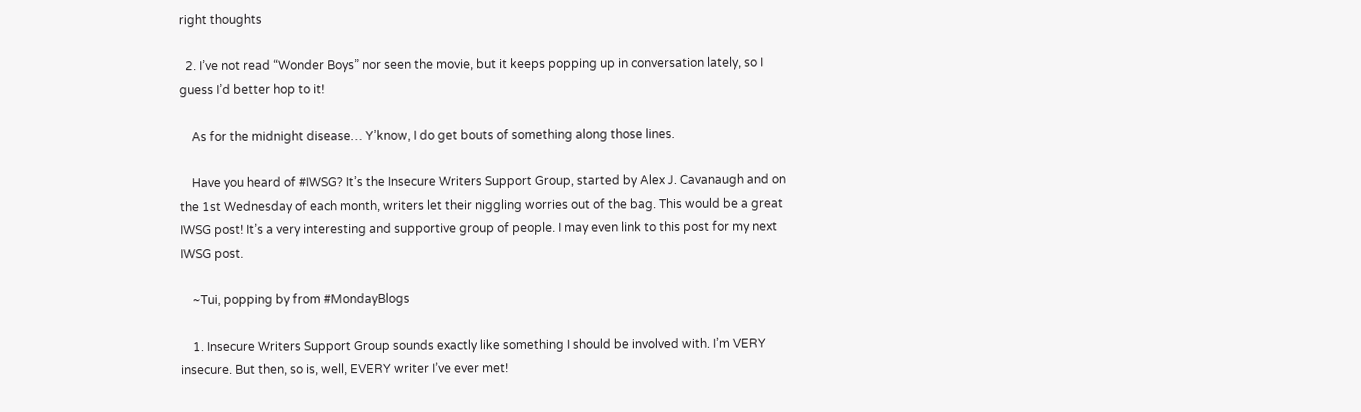right thoughts

  2. I’ve not read “Wonder Boys” nor seen the movie, but it keeps popping up in conversation lately, so I guess I’d better hop to it!

    As for the midnight disease… Y’know, I do get bouts of something along those lines.

    Have you heard of #IWSG? It’s the Insecure Writers Support Group, started by Alex J. Cavanaugh and on the 1st Wednesday of each month, writers let their niggling worries out of the bag. This would be a great IWSG post! It’s a very interesting and supportive group of people. I may even link to this post for my next IWSG post.

    ~Tui, popping by from #MondayBlogs

    1. Insecure Writers Support Group sounds exactly like something I should be involved with. I’m VERY insecure. But then, so is, well, EVERY writer I’ve ever met!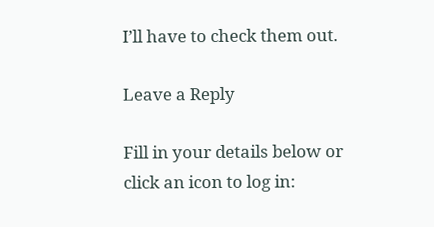I’ll have to check them out.

Leave a Reply

Fill in your details below or click an icon to log in: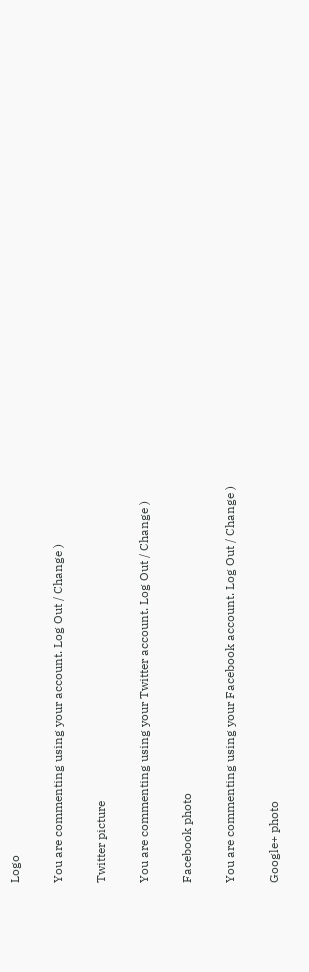Logo

You are commenting using your account. Log Out / Change )

Twitter picture

You are commenting using your Twitter account. Log Out / Change )

Facebook photo

You are commenting using your Facebook account. Log Out / Change )

Google+ photo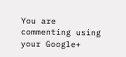You are commenting using your Google+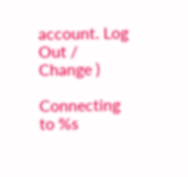account. Log Out / Change )

Connecting to %s